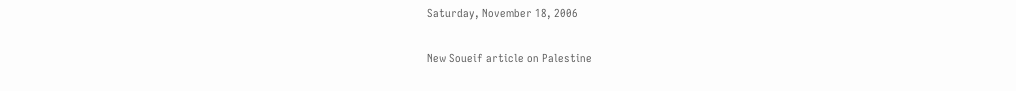Saturday, November 18, 2006

New Soueif article on Palestine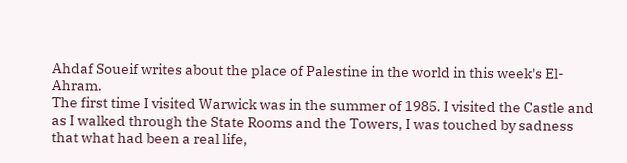Ahdaf Soueif writes about the place of Palestine in the world in this week's El-Ahram.
The first time I visited Warwick was in the summer of 1985. I visited the Castle and as I walked through the State Rooms and the Towers, I was touched by sadness that what had been a real life,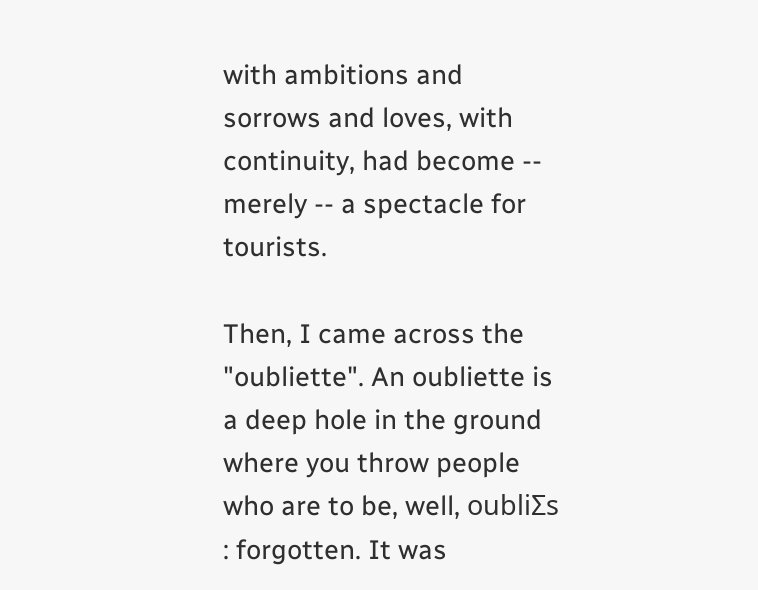with ambitions and sorrows and loves, with continuity, had become -- merely -- a spectacle for tourists.

Then, I came across the "oubliette". An oubliette is a deep hole in the ground where you throw people who are to be, well, oubliƩs : forgotten. It was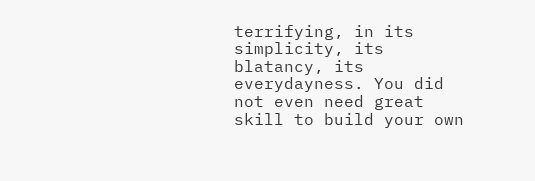terrifying, in its simplicity, its blatancy, its everydayness. You did not even need great skill to build your own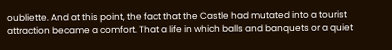oubliette. And at this point, the fact that the Castle had mutated into a tourist attraction became a comfort. That a life in which balls and banquets or a quiet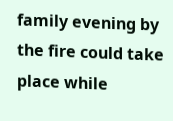family evening by the fire could take place while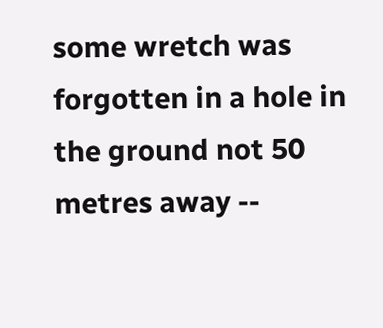some wretch was forgotten in a hole in the ground not 50 metres away --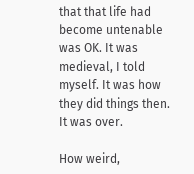that that life had become untenable was OK. It was medieval, I told myself. It was how they did things then. It was over.

How weird,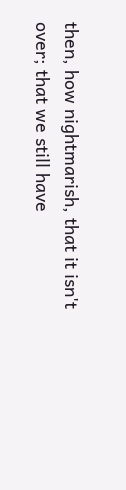then, how nightmarish, that it isn't over; that we still have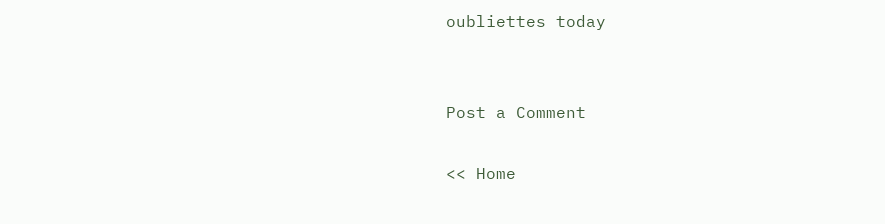oubliettes today


Post a Comment

<< Home